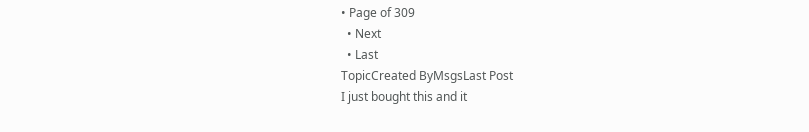• Page of 309
  • Next
  • Last
TopicCreated ByMsgsLast Post
I just bought this and it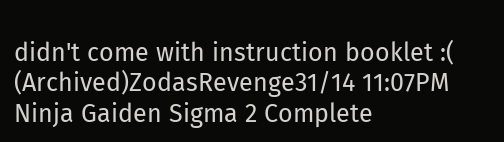didn't come with instruction booklet :( (Archived)ZodasRevenge31/14 11:07PM
Ninja Gaiden Sigma 2 Complete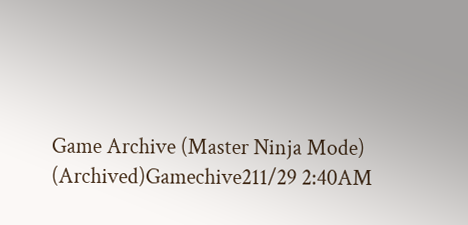Game Archive (Master Ninja Mode) (Archived)Gamechive211/29 2:40AM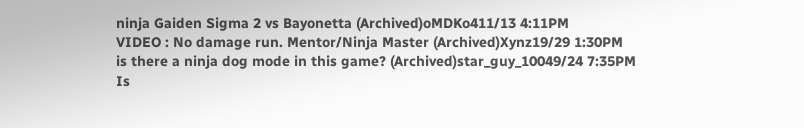ninja Gaiden Sigma 2 vs Bayonetta (Archived)oMDKo411/13 4:11PM
VIDEO : No damage run. Mentor/Ninja Master (Archived)Xynz19/29 1:30PM
is there a ninja dog mode in this game? (Archived)star_guy_10049/24 7:35PM
Is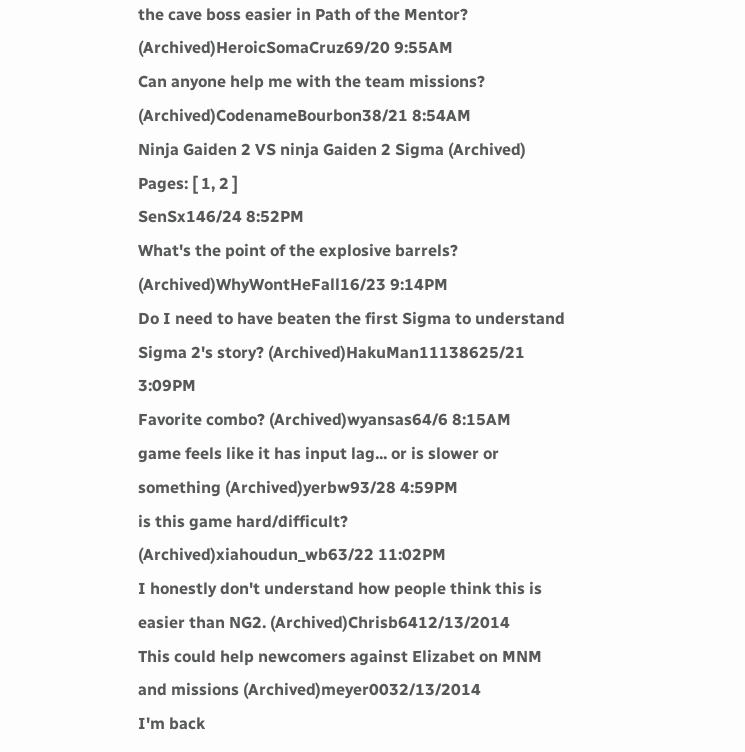the cave boss easier in Path of the Mentor? (Archived)HeroicSomaCruz69/20 9:55AM
Can anyone help me with the team missions? (Archived)CodenameBourbon38/21 8:54AM
Ninja Gaiden 2 VS ninja Gaiden 2 Sigma (Archived)
Pages: [ 1, 2 ]
SenSx146/24 8:52PM
What's the point of the explosive barrels? (Archived)WhyWontHeFall16/23 9:14PM
Do I need to have beaten the first Sigma to understand Sigma 2's story? (Archived)HakuMan11138625/21 3:09PM
Favorite combo? (Archived)wyansas64/6 8:15AM
game feels like it has input lag... or is slower or something (Archived)yerbw93/28 4:59PM
is this game hard/difficult? (Archived)xiahoudun_wb63/22 11:02PM
I honestly don't understand how people think this is easier than NG2. (Archived)Chrisb6412/13/2014
This could help newcomers against Elizabet on MNM and missions (Archived)meyer0032/13/2014
I'm back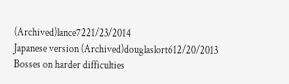(Archived)lance7221/23/2014
Japanese version (Archived)douglaslort612/20/2013
Bosses on harder difficulties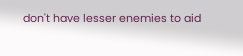don't have lesser enemies to aid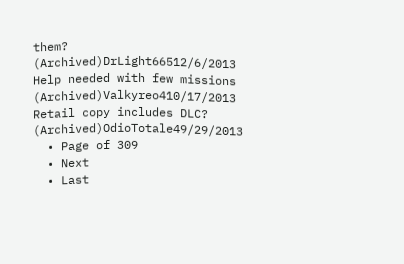them? (Archived)DrLight66512/6/2013
Help needed with few missions (Archived)Valkyreo410/17/2013
Retail copy includes DLC? (Archived)OdioTotale49/29/2013
  • Page of 309
  • Next
  • Last